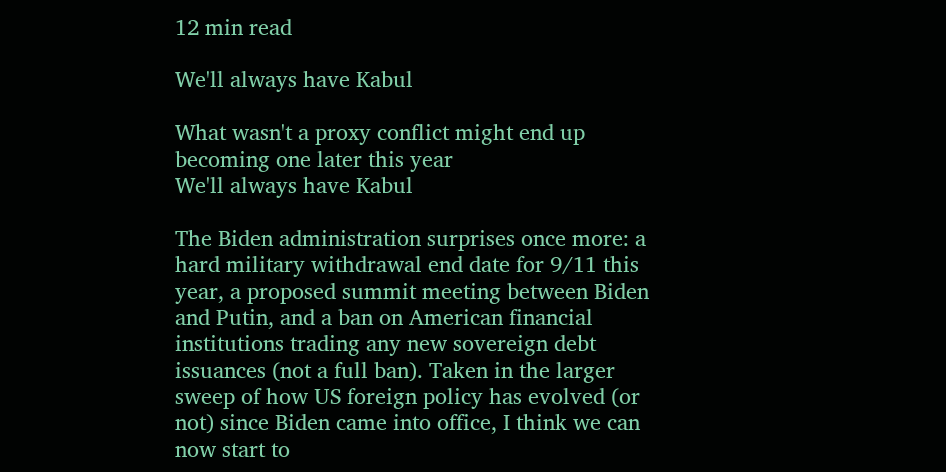12 min read

We'll always have Kabul

What wasn't a proxy conflict might end up becoming one later this year
We'll always have Kabul

The Biden administration surprises once more: a hard military withdrawal end date for 9/11 this year, a proposed summit meeting between Biden and Putin, and a ban on American financial institutions trading any new sovereign debt issuances (not a full ban). Taken in the larger sweep of how US foreign policy has evolved (or not) since Biden came into office, I think we can now start to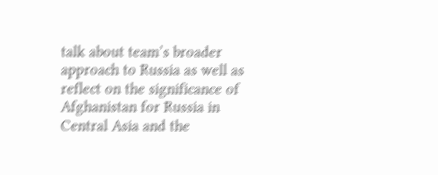talk about team’s broader approach to Russia as well as reflect on the significance of Afghanistan for Russia in Central Asia and the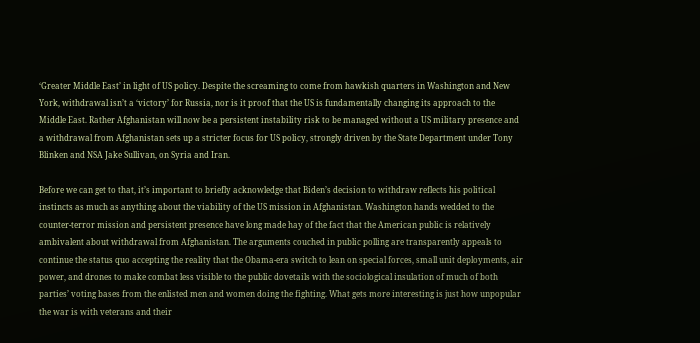‘Greater Middle East’ in light of US policy. Despite the screaming to come from hawkish quarters in Washington and New York, withdrawal isn’t a ‘victory’ for Russia, nor is it proof that the US is fundamentally changing its approach to the Middle East. Rather Afghanistan will now be a persistent instability risk to be managed without a US military presence and a withdrawal from Afghanistan sets up a stricter focus for US policy, strongly driven by the State Department under Tony Blinken and NSA Jake Sullivan, on Syria and Iran.

Before we can get to that, it’s important to briefly acknowledge that Biden’s decision to withdraw reflects his political instincts as much as anything about the viability of the US mission in Afghanistan. Washington hands wedded to the counter-terror mission and persistent presence have long made hay of the fact that the American public is relatively ambivalent about withdrawal from Afghanistan. The arguments couched in public polling are transparently appeals to continue the status quo accepting the reality that the Obama-era switch to lean on special forces, small unit deployments, air power, and drones to make combat less visible to the public dovetails with the sociological insulation of much of both parties’ voting bases from the enlisted men and women doing the fighting. What gets more interesting is just how unpopular the war is with veterans and their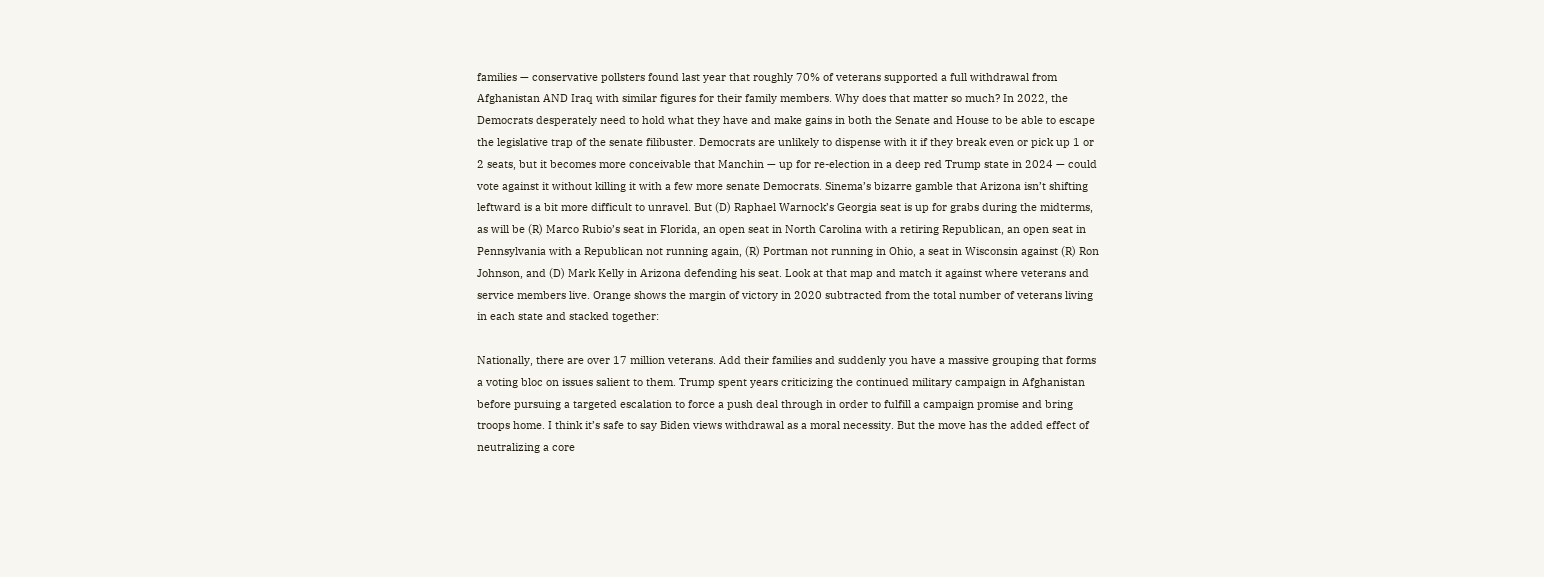families — conservative pollsters found last year that roughly 70% of veterans supported a full withdrawal from Afghanistan AND Iraq with similar figures for their family members. Why does that matter so much? In 2022, the Democrats desperately need to hold what they have and make gains in both the Senate and House to be able to escape the legislative trap of the senate filibuster. Democrats are unlikely to dispense with it if they break even or pick up 1 or 2 seats, but it becomes more conceivable that Manchin — up for re-election in a deep red Trump state in 2024 — could vote against it without killing it with a few more senate Democrats. Sinema’s bizarre gamble that Arizona isn’t shifting leftward is a bit more difficult to unravel. But (D) Raphael Warnock’s Georgia seat is up for grabs during the midterms, as will be (R) Marco Rubio’s seat in Florida, an open seat in North Carolina with a retiring Republican, an open seat in Pennsylvania with a Republican not running again, (R) Portman not running in Ohio, a seat in Wisconsin against (R) Ron Johnson, and (D) Mark Kelly in Arizona defending his seat. Look at that map and match it against where veterans and service members live. Orange shows the margin of victory in 2020 subtracted from the total number of veterans living in each state and stacked together:

Nationally, there are over 17 million veterans. Add their families and suddenly you have a massive grouping that forms a voting bloc on issues salient to them. Trump spent years criticizing the continued military campaign in Afghanistan before pursuing a targeted escalation to force a push deal through in order to fulfill a campaign promise and bring troops home. I think it’s safe to say Biden views withdrawal as a moral necessity. But the move has the added effect of neutralizing a core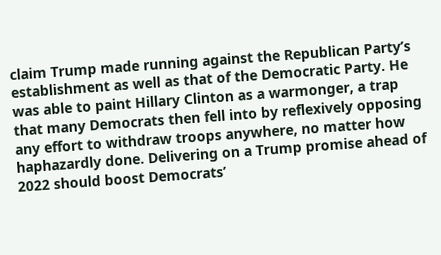claim Trump made running against the Republican Party’s establishment as well as that of the Democratic Party. He was able to paint Hillary Clinton as a warmonger, a trap that many Democrats then fell into by reflexively opposing any effort to withdraw troops anywhere, no matter how haphazardly done. Delivering on a Trump promise ahead of 2022 should boost Democrats’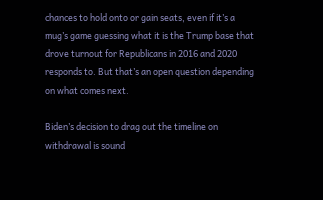chances to hold onto or gain seats, even if it’s a mug’s game guessing what it is the Trump base that drove turnout for Republicans in 2016 and 2020 responds to. But that’s an open question depending on what comes next.

Biden’s decision to drag out the timeline on withdrawal is sound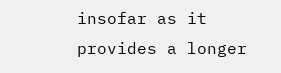insofar as it provides a longer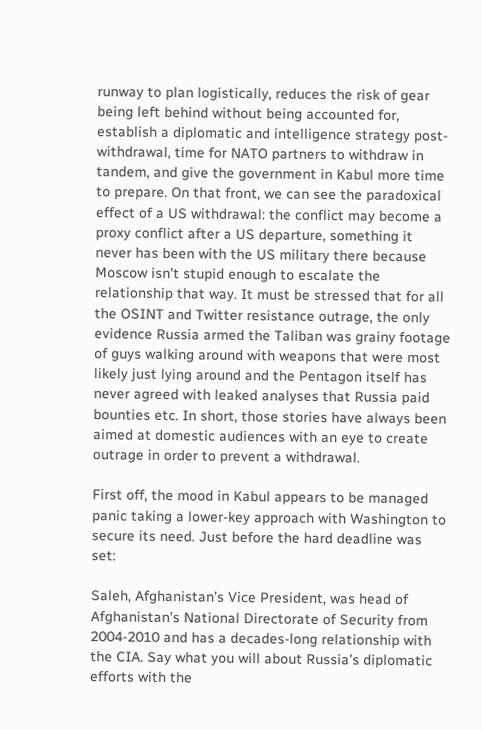runway to plan logistically, reduces the risk of gear being left behind without being accounted for, establish a diplomatic and intelligence strategy post-withdrawal, time for NATO partners to withdraw in tandem, and give the government in Kabul more time to prepare. On that front, we can see the paradoxical effect of a US withdrawal: the conflict may become a proxy conflict after a US departure, something it never has been with the US military there because Moscow isn’t stupid enough to escalate the relationship that way. It must be stressed that for all the OSINT and Twitter resistance outrage, the only evidence Russia armed the Taliban was grainy footage of guys walking around with weapons that were most likely just lying around and the Pentagon itself has never agreed with leaked analyses that Russia paid bounties etc. In short, those stories have always been aimed at domestic audiences with an eye to create outrage in order to prevent a withdrawal.

First off, the mood in Kabul appears to be managed panic taking a lower-key approach with Washington to secure its need. Just before the hard deadline was set:

Saleh, Afghanistan’s Vice President, was head of Afghanistan’s National Directorate of Security from 2004-2010 and has a decades-long relationship with the CIA. Say what you will about Russia’s diplomatic efforts with the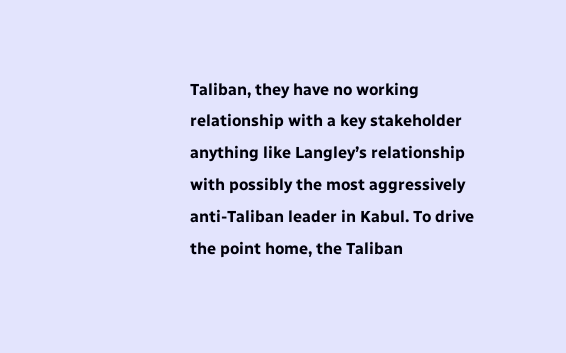Taliban, they have no working relationship with a key stakeholder anything like Langley’s relationship with possibly the most aggressively anti-Taliban leader in Kabul. To drive the point home, the Taliban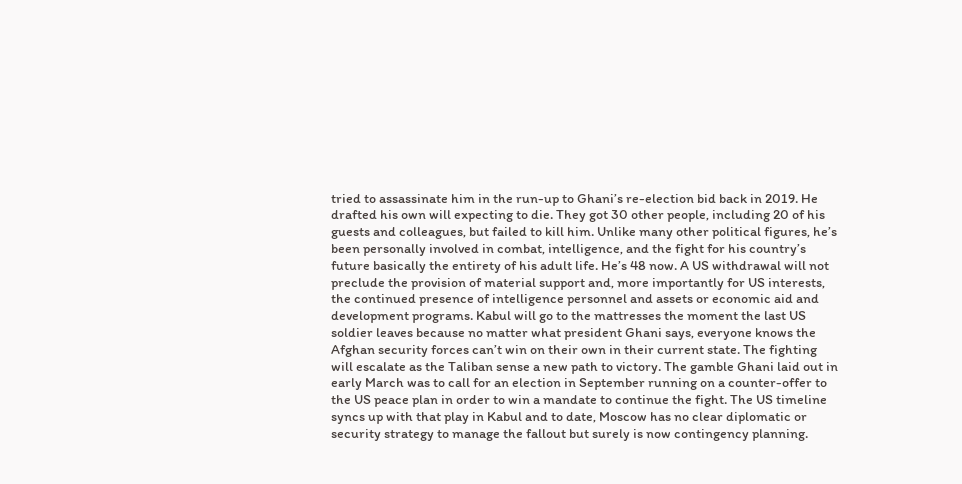tried to assassinate him in the run-up to Ghani’s re-election bid back in 2019. He drafted his own will expecting to die. They got 30 other people, including 20 of his guests and colleagues, but failed to kill him. Unlike many other political figures, he’s been personally involved in combat, intelligence, and the fight for his country’s future basically the entirety of his adult life. He’s 48 now. A US withdrawal will not preclude the provision of material support and, more importantly for US interests, the continued presence of intelligence personnel and assets or economic aid and development programs. Kabul will go to the mattresses the moment the last US soldier leaves because no matter what president Ghani says, everyone knows the Afghan security forces can’t win on their own in their current state. The fighting will escalate as the Taliban sense a new path to victory. The gamble Ghani laid out in early March was to call for an election in September running on a counter-offer to the US peace plan in order to win a mandate to continue the fight. The US timeline syncs up with that play in Kabul and to date, Moscow has no clear diplomatic or security strategy to manage the fallout but surely is now contingency planning.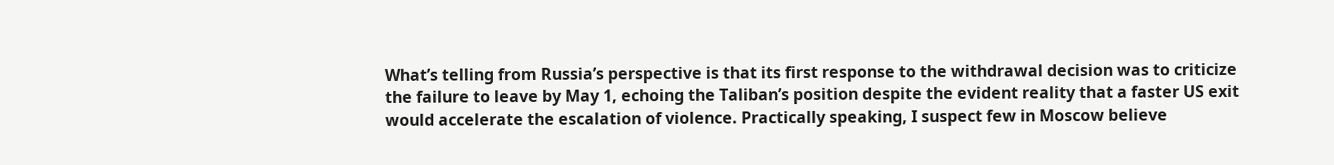What’s telling from Russia’s perspective is that its first response to the withdrawal decision was to criticize the failure to leave by May 1, echoing the Taliban’s position despite the evident reality that a faster US exit would accelerate the escalation of violence. Practically speaking, I suspect few in Moscow believe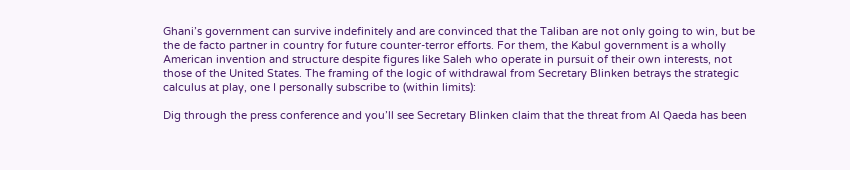Ghani’s government can survive indefinitely and are convinced that the Taliban are not only going to win, but be the de facto partner in country for future counter-terror efforts. For them, the Kabul government is a wholly American invention and structure despite figures like Saleh who operate in pursuit of their own interests, not those of the United States. The framing of the logic of withdrawal from Secretary Blinken betrays the strategic calculus at play, one I personally subscribe to (within limits):

Dig through the press conference and you’ll see Secretary Blinken claim that the threat from Al Qaeda has been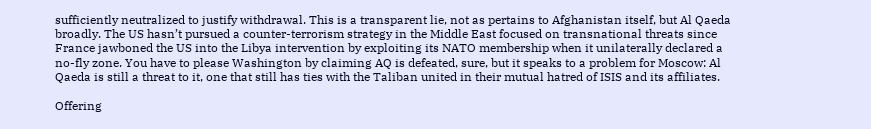sufficiently neutralized to justify withdrawal. This is a transparent lie, not as pertains to Afghanistan itself, but Al Qaeda broadly. The US hasn’t pursued a counter-terrorism strategy in the Middle East focused on transnational threats since France jawboned the US into the Libya intervention by exploiting its NATO membership when it unilaterally declared a no-fly zone. You have to please Washington by claiming AQ is defeated, sure, but it speaks to a problem for Moscow: Al Qaeda is still a threat to it, one that still has ties with the Taliban united in their mutual hatred of ISIS and its affiliates.

Offering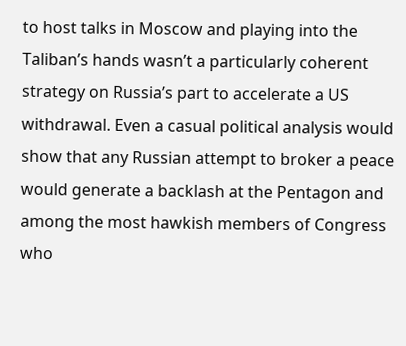to host talks in Moscow and playing into the Taliban’s hands wasn’t a particularly coherent strategy on Russia’s part to accelerate a US withdrawal. Even a casual political analysis would show that any Russian attempt to broker a peace would generate a backlash at the Pentagon and among the most hawkish members of Congress who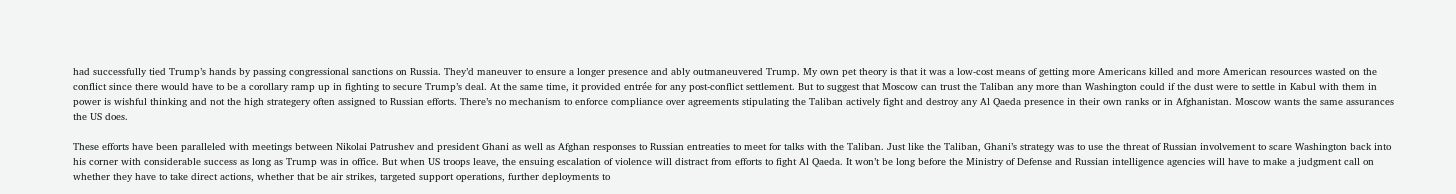had successfully tied Trump’s hands by passing congressional sanctions on Russia. They’d maneuver to ensure a longer presence and ably outmaneuvered Trump. My own pet theory is that it was a low-cost means of getting more Americans killed and more American resources wasted on the conflict since there would have to be a corollary ramp up in fighting to secure Trump’s deal. At the same time, it provided entrée for any post-conflict settlement. But to suggest that Moscow can trust the Taliban any more than Washington could if the dust were to settle in Kabul with them in power is wishful thinking and not the high strategery often assigned to Russian efforts. There’s no mechanism to enforce compliance over agreements stipulating the Taliban actively fight and destroy any Al Qaeda presence in their own ranks or in Afghanistan. Moscow wants the same assurances the US does.

These efforts have been paralleled with meetings between Nikolai Patrushev and president Ghani as well as Afghan responses to Russian entreaties to meet for talks with the Taliban. Just like the Taliban, Ghani’s strategy was to use the threat of Russian involvement to scare Washington back into his corner with considerable success as long as Trump was in office. But when US troops leave, the ensuing escalation of violence will distract from efforts to fight Al Qaeda. It won’t be long before the Ministry of Defense and Russian intelligence agencies will have to make a judgment call on whether they have to take direct actions, whether that be air strikes, targeted support operations, further deployments to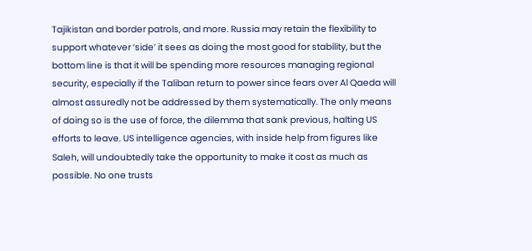Tajikistan and border patrols, and more. Russia may retain the flexibility to support whatever ‘side’ it sees as doing the most good for stability, but the bottom line is that it will be spending more resources managing regional security, especially if the Taliban return to power since fears over Al Qaeda will almost assuredly not be addressed by them systematically. The only means of doing so is the use of force, the dilemma that sank previous, halting US efforts to leave. US intelligence agencies, with inside help from figures like Saleh, will undoubtedly take the opportunity to make it cost as much as possible. No one trusts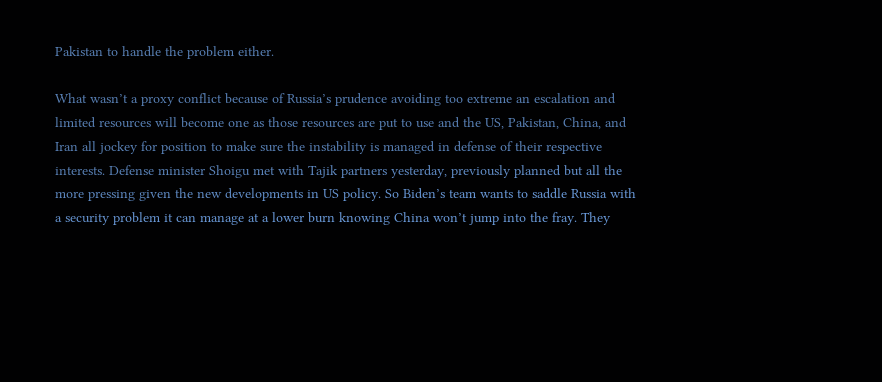Pakistan to handle the problem either.

What wasn’t a proxy conflict because of Russia’s prudence avoiding too extreme an escalation and limited resources will become one as those resources are put to use and the US, Pakistan, China, and Iran all jockey for position to make sure the instability is managed in defense of their respective interests. Defense minister Shoigu met with Tajik partners yesterday, previously planned but all the more pressing given the new developments in US policy. So Biden’s team wants to saddle Russia with a security problem it can manage at a lower burn knowing China won’t jump into the fray. They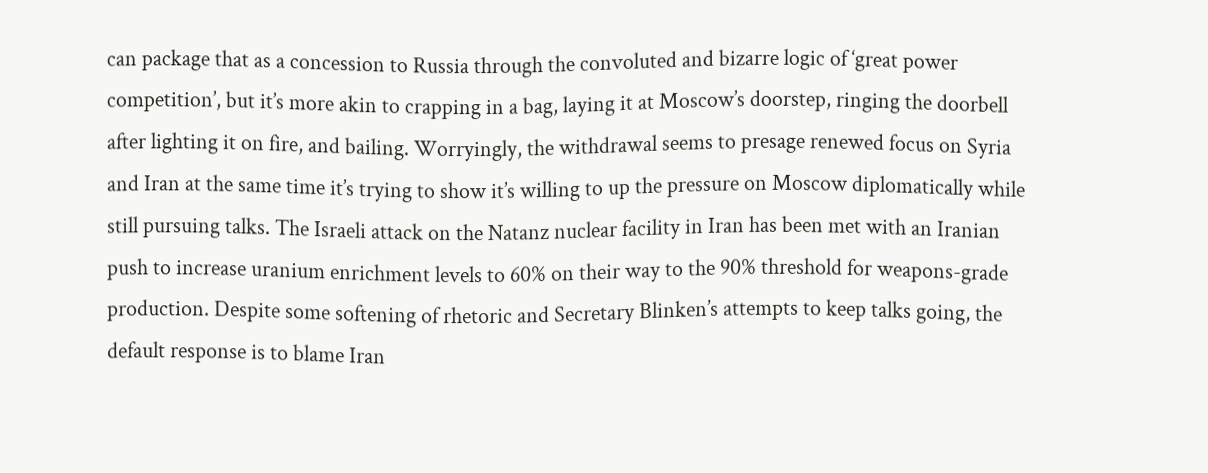can package that as a concession to Russia through the convoluted and bizarre logic of ‘great power competition’, but it’s more akin to crapping in a bag, laying it at Moscow’s doorstep, ringing the doorbell after lighting it on fire, and bailing. Worryingly, the withdrawal seems to presage renewed focus on Syria and Iran at the same time it’s trying to show it’s willing to up the pressure on Moscow diplomatically while still pursuing talks. The Israeli attack on the Natanz nuclear facility in Iran has been met with an Iranian push to increase uranium enrichment levels to 60% on their way to the 90% threshold for weapons-grade production. Despite some softening of rhetoric and Secretary Blinken’s attempts to keep talks going, the default response is to blame Iran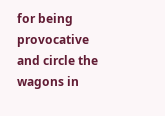for being provocative and circle the wagons in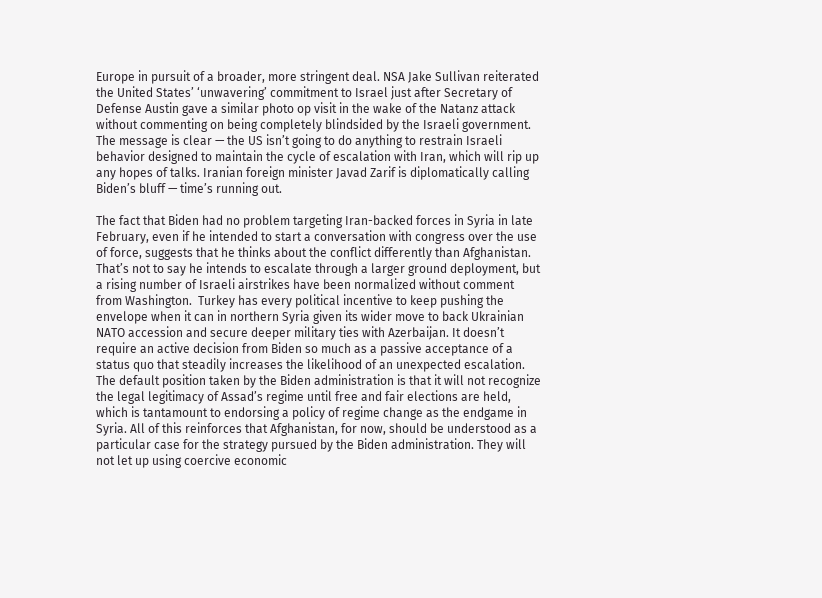Europe in pursuit of a broader, more stringent deal. NSA Jake Sullivan reiterated the United States’ ‘unwavering’ commitment to Israel just after Secretary of Defense Austin gave a similar photo op visit in the wake of the Natanz attack without commenting on being completely blindsided by the Israeli government. The message is clear — the US isn’t going to do anything to restrain Israeli behavior designed to maintain the cycle of escalation with Iran, which will rip up any hopes of talks. Iranian foreign minister Javad Zarif is diplomatically calling Biden’s bluff — time’s running out.

The fact that Biden had no problem targeting Iran-backed forces in Syria in late February, even if he intended to start a conversation with congress over the use of force, suggests that he thinks about the conflict differently than Afghanistan. That’s not to say he intends to escalate through a larger ground deployment, but a rising number of Israeli airstrikes have been normalized without comment from Washington.  Turkey has every political incentive to keep pushing the envelope when it can in northern Syria given its wider move to back Ukrainian NATO accession and secure deeper military ties with Azerbaijan. It doesn’t require an active decision from Biden so much as a passive acceptance of a status quo that steadily increases the likelihood of an unexpected escalation. The default position taken by the Biden administration is that it will not recognize the legal legitimacy of Assad’s regime until free and fair elections are held, which is tantamount to endorsing a policy of regime change as the endgame in Syria. All of this reinforces that Afghanistan, for now, should be understood as a particular case for the strategy pursued by the Biden administration. They will not let up using coercive economic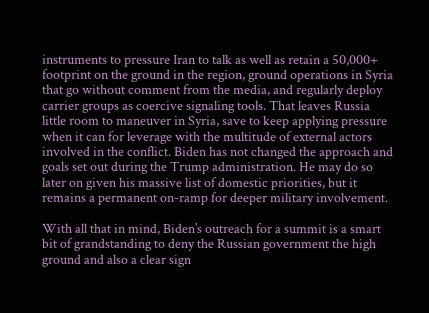instruments to pressure Iran to talk as well as retain a 50,000+ footprint on the ground in the region, ground operations in Syria that go without comment from the media, and regularly deploy carrier groups as coercive signaling tools. That leaves Russia little room to maneuver in Syria, save to keep applying pressure when it can for leverage with the multitude of external actors involved in the conflict. Biden has not changed the approach and goals set out during the Trump administration. He may do so later on given his massive list of domestic priorities, but it remains a permanent on-ramp for deeper military involvement.

With all that in mind, Biden’s outreach for a summit is a smart bit of grandstanding to deny the Russian government the high ground and also a clear sign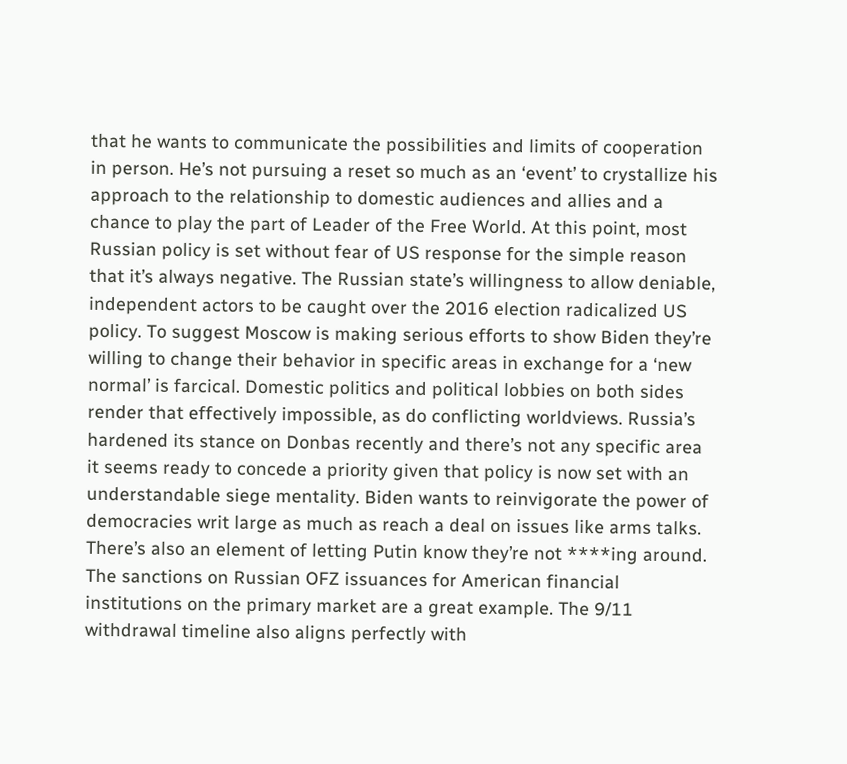that he wants to communicate the possibilities and limits of cooperation in person. He’s not pursuing a reset so much as an ‘event’ to crystallize his approach to the relationship to domestic audiences and allies and a chance to play the part of Leader of the Free World. At this point, most Russian policy is set without fear of US response for the simple reason that it’s always negative. The Russian state’s willingness to allow deniable, independent actors to be caught over the 2016 election radicalized US policy. To suggest Moscow is making serious efforts to show Biden they’re willing to change their behavior in specific areas in exchange for a ‘new normal’ is farcical. Domestic politics and political lobbies on both sides render that effectively impossible, as do conflicting worldviews. Russia’s hardened its stance on Donbas recently and there’s not any specific area it seems ready to concede a priority given that policy is now set with an understandable siege mentality. Biden wants to reinvigorate the power of democracies writ large as much as reach a deal on issues like arms talks. There’s also an element of letting Putin know they’re not ****ing around. The sanctions on Russian OFZ issuances for American financial institutions on the primary market are a great example. The 9/11 withdrawal timeline also aligns perfectly with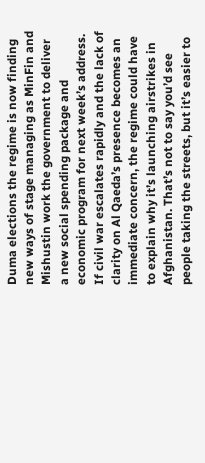Duma elections the regime is now finding new ways of stage managing as MinFin and Mishustin work the government to deliver a new social spending package and economic program for next week’s address. If civil war escalates rapidly and the lack of clarity on Al Qaeda’s presence becomes an immediate concern, the regime could have to explain why it’s launching airstrikes in Afghanistan. That’s not to say you’d see people taking the streets, but it’s easier to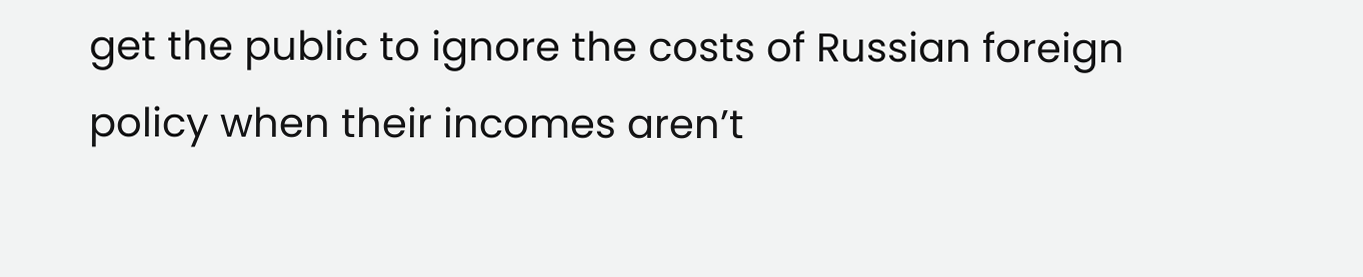get the public to ignore the costs of Russian foreign policy when their incomes aren’t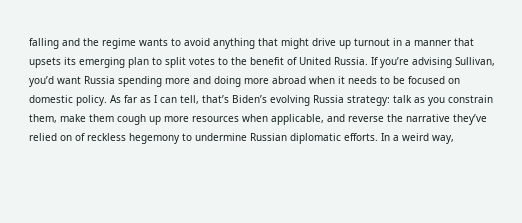falling and the regime wants to avoid anything that might drive up turnout in a manner that upsets its emerging plan to split votes to the benefit of United Russia. If you’re advising Sullivan, you’d want Russia spending more and doing more abroad when it needs to be focused on domestic policy. As far as I can tell, that’s Biden’s evolving Russia strategy: talk as you constrain them, make them cough up more resources when applicable, and reverse the narrative they’ve relied on of reckless hegemony to undermine Russian diplomatic efforts. In a weird way,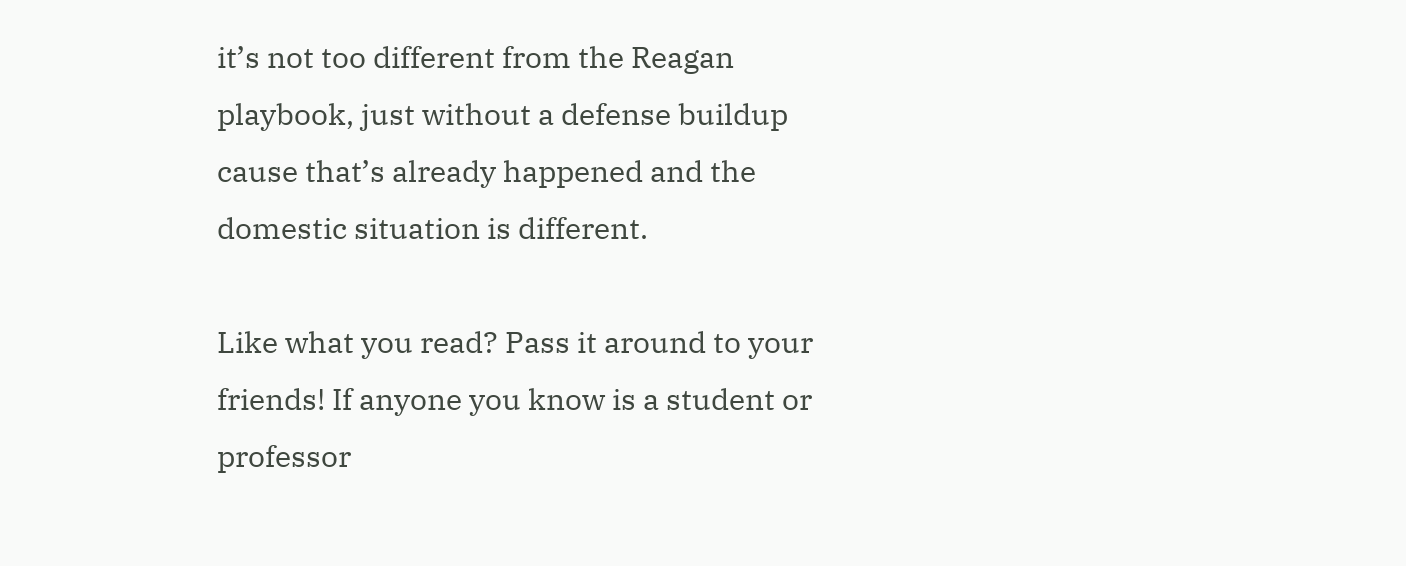it’s not too different from the Reagan playbook, just without a defense buildup cause that’s already happened and the domestic situation is different.

Like what you read? Pass it around to your friends! If anyone you know is a student or professor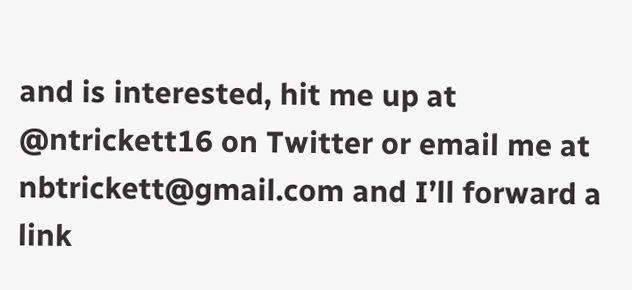and is interested, hit me up at @ntrickett16 on Twitter or email me at nbtrickett@gmail.com and I’ll forward a link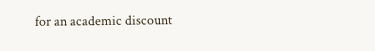for an academic discount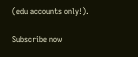(edu accounts only!).

Subscribe now